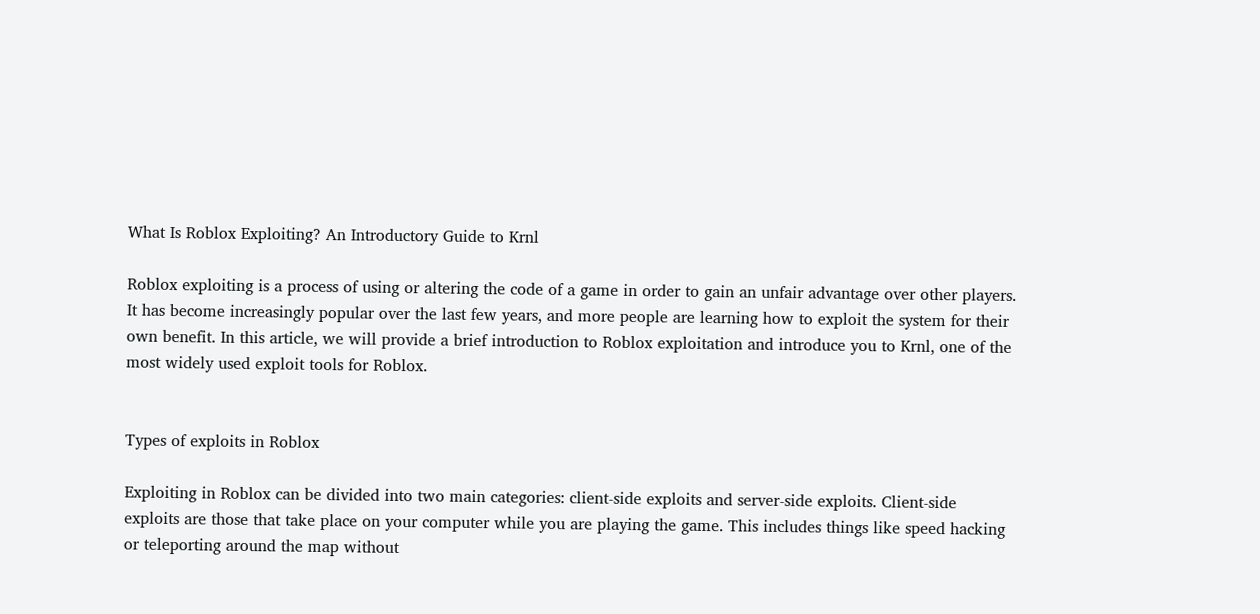What Is Roblox Exploiting? An Introductory Guide to Krnl

Roblox exploiting is a process of using or altering the code of a game in order to gain an unfair advantage over other players. It has become increasingly popular over the last few years, and more people are learning how to exploit the system for their own benefit. In this article, we will provide a brief introduction to Roblox exploitation and introduce you to Krnl, one of the most widely used exploit tools for Roblox.


Types of exploits in Roblox

Exploiting in Roblox can be divided into two main categories: client-side exploits and server-side exploits. Client-side exploits are those that take place on your computer while you are playing the game. This includes things like speed hacking or teleporting around the map without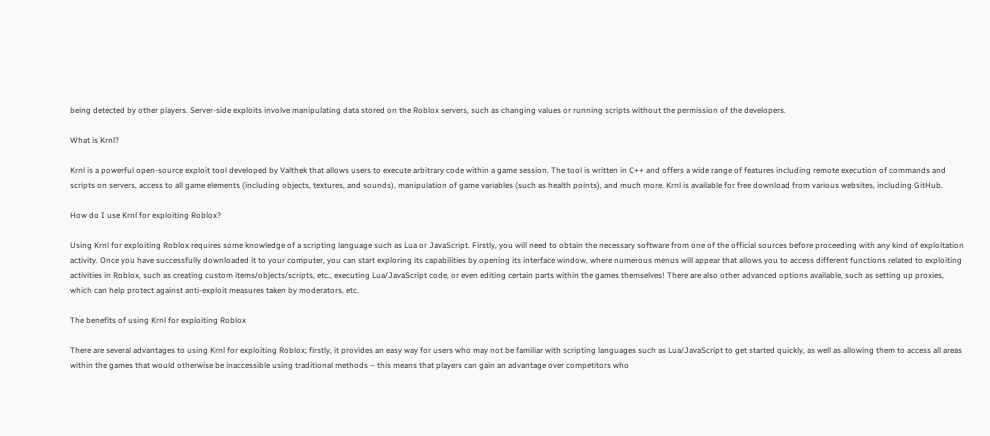being detected by other players. Server-side exploits involve manipulating data stored on the Roblox servers, such as changing values or running scripts without the permission of the developers.

What is Krnl?

Krnl is a powerful open-source exploit tool developed by Valthek that allows users to execute arbitrary code within a game session. The tool is written in C++ and offers a wide range of features including remote execution of commands and scripts on servers, access to all game elements (including objects, textures, and sounds), manipulation of game variables (such as health points), and much more. Krnl is available for free download from various websites, including GitHub.

How do I use Krnl for exploiting Roblox?

Using Krnl for exploiting Roblox requires some knowledge of a scripting language such as Lua or JavaScript. Firstly, you will need to obtain the necessary software from one of the official sources before proceeding with any kind of exploitation activity. Once you have successfully downloaded it to your computer, you can start exploring its capabilities by opening its interface window, where numerous menus will appear that allows you to access different functions related to exploiting activities in Roblox, such as creating custom items/objects/scripts, etc., executing Lua/JavaScript code, or even editing certain parts within the games themselves! There are also other advanced options available, such as setting up proxies, which can help protect against anti-exploit measures taken by moderators, etc.

The benefits of using Krnl for exploiting Roblox

There are several advantages to using Krnl for exploiting Roblox; firstly, it provides an easy way for users who may not be familiar with scripting languages such as Lua/JavaScript to get started quickly, as well as allowing them to access all areas within the games that would otherwise be inaccessible using traditional methods – this means that players can gain an advantage over competitors who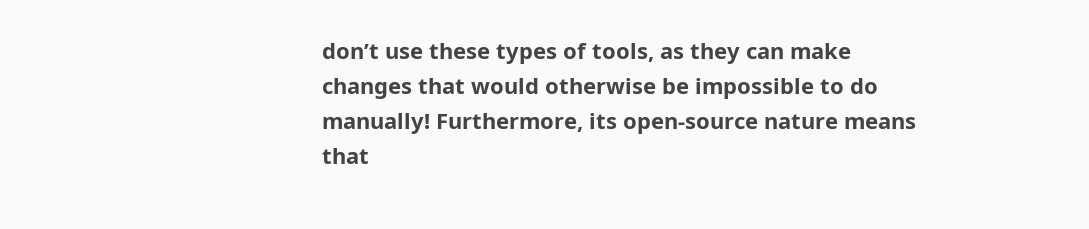don’t use these types of tools, as they can make changes that would otherwise be impossible to do manually! Furthermore, its open-source nature means that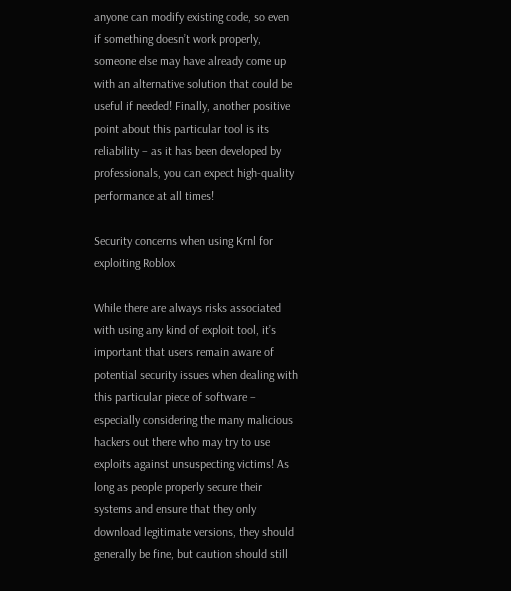anyone can modify existing code, so even if something doesn’t work properly, someone else may have already come up with an alternative solution that could be useful if needed! Finally, another positive point about this particular tool is its reliability – as it has been developed by professionals, you can expect high-quality performance at all times!

Security concerns when using Krnl for exploiting Roblox

While there are always risks associated with using any kind of exploit tool, it’s important that users remain aware of potential security issues when dealing with this particular piece of software – especially considering the many malicious hackers out there who may try to use exploits against unsuspecting victims! As long as people properly secure their systems and ensure that they only download legitimate versions, they should generally be fine, but caution should still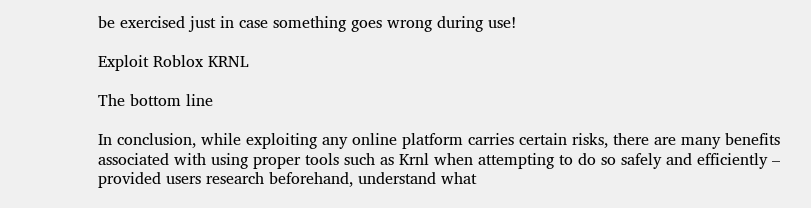be exercised just in case something goes wrong during use!

Exploit Roblox KRNL

The bottom line

In conclusion, while exploiting any online platform carries certain risks, there are many benefits associated with using proper tools such as Krnl when attempting to do so safely and efficiently – provided users research beforehand, understand what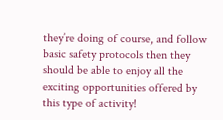they’re doing of course, and follow basic safety protocols then they should be able to enjoy all the exciting opportunities offered by this type of activity!